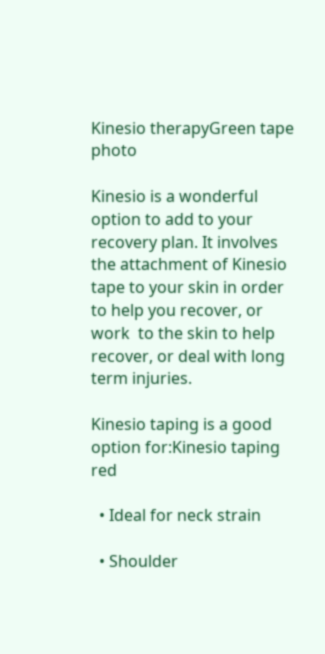Kinesio therapyGreen tape photo

Kinesio is a wonderful option to add to your recovery plan. It involves the attachment of Kinesio tape to your skin in order to help you recover, or work  to the skin to help recover, or deal with long term injuries.

Kinesio taping is a good option for:Kinesio taping red

  • Ideal for neck strain

  • Shoulder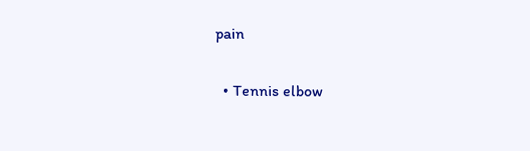pain

  • Tennis elbow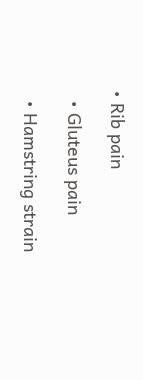• Rib pain

  • Gluteus pain

  • Hamstring strain